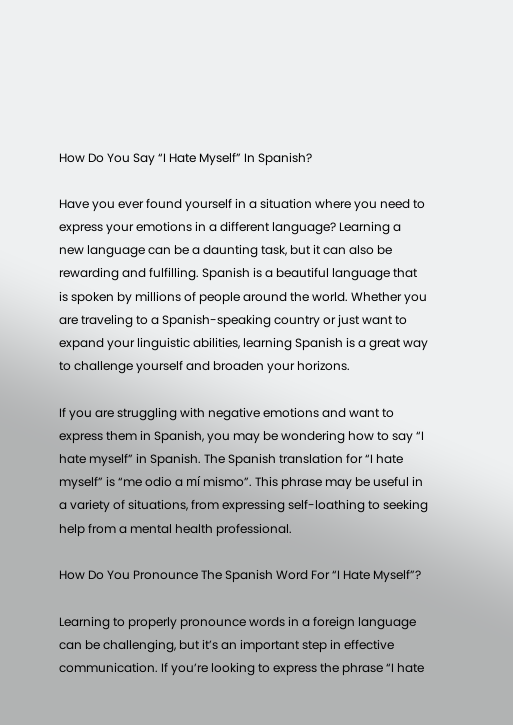How Do You Say “I Hate Myself” In Spanish?

Have you ever found yourself in a situation where you need to express your emotions in a different language? Learning a new language can be a daunting task, but it can also be rewarding and fulfilling. Spanish is a beautiful language that is spoken by millions of people around the world. Whether you are traveling to a Spanish-speaking country or just want to expand your linguistic abilities, learning Spanish is a great way to challenge yourself and broaden your horizons.

If you are struggling with negative emotions and want to express them in Spanish, you may be wondering how to say “I hate myself” in Spanish. The Spanish translation for “I hate myself” is “me odio a mí mismo”. This phrase may be useful in a variety of situations, from expressing self-loathing to seeking help from a mental health professional.

How Do You Pronounce The Spanish Word For “I Hate Myself”?

Learning to properly pronounce words in a foreign language can be challenging, but it’s an important step in effective communication. If you’re looking to express the phrase “I hate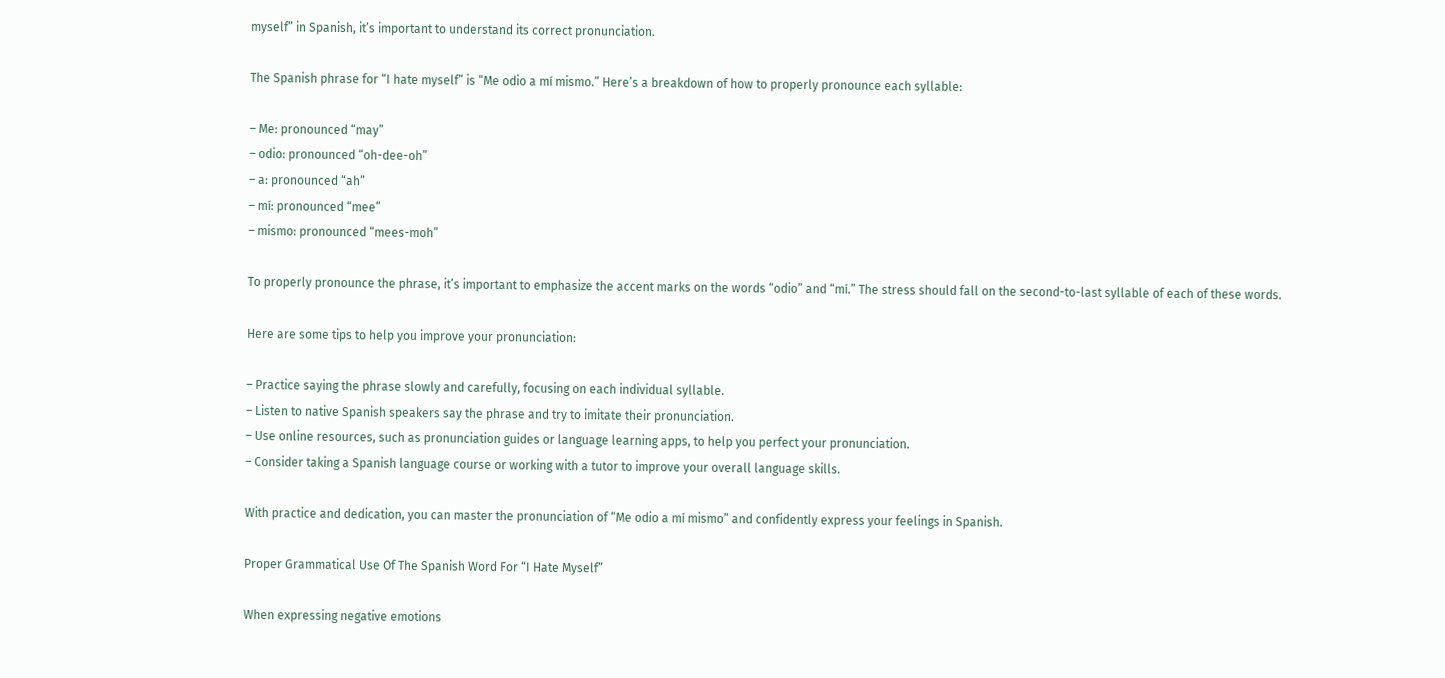myself” in Spanish, it’s important to understand its correct pronunciation.

The Spanish phrase for “I hate myself” is “Me odio a mí mismo.” Here’s a breakdown of how to properly pronounce each syllable:

– Me: pronounced “may”
– odio: pronounced “oh-dee-oh”
– a: pronounced “ah”
– mí: pronounced “mee”
– mismo: pronounced “mees-moh”

To properly pronounce the phrase, it’s important to emphasize the accent marks on the words “odio” and “mí.” The stress should fall on the second-to-last syllable of each of these words.

Here are some tips to help you improve your pronunciation:

– Practice saying the phrase slowly and carefully, focusing on each individual syllable.
– Listen to native Spanish speakers say the phrase and try to imitate their pronunciation.
– Use online resources, such as pronunciation guides or language learning apps, to help you perfect your pronunciation.
– Consider taking a Spanish language course or working with a tutor to improve your overall language skills.

With practice and dedication, you can master the pronunciation of “Me odio a mí mismo” and confidently express your feelings in Spanish.

Proper Grammatical Use Of The Spanish Word For “I Hate Myself”

When expressing negative emotions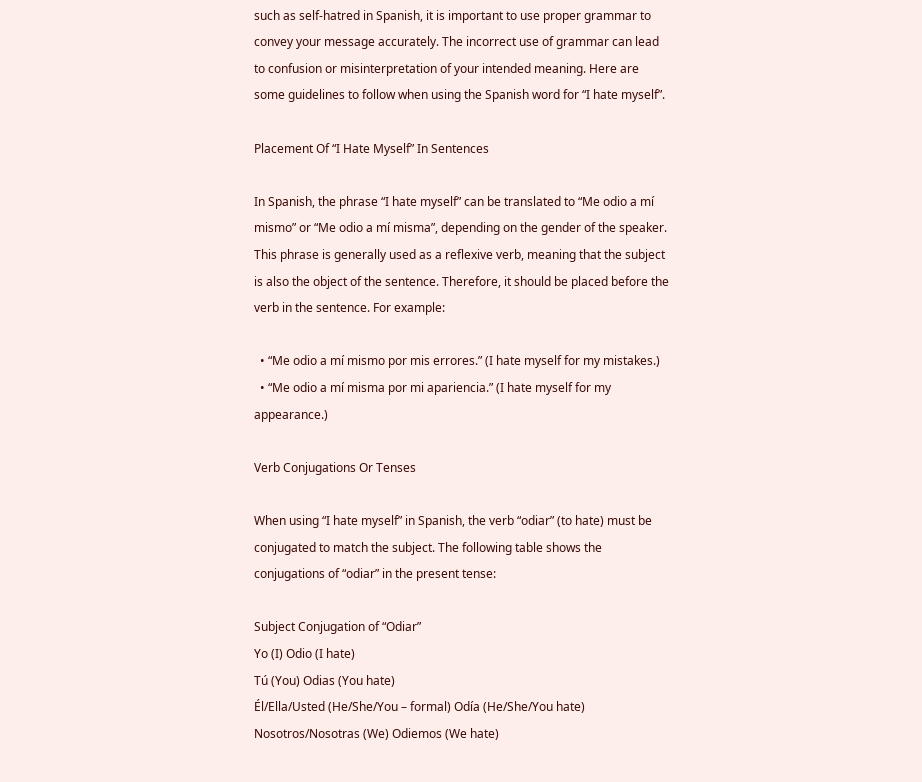such as self-hatred in Spanish, it is important to use proper grammar to convey your message accurately. The incorrect use of grammar can lead to confusion or misinterpretation of your intended meaning. Here are some guidelines to follow when using the Spanish word for “I hate myself”.

Placement Of “I Hate Myself” In Sentences

In Spanish, the phrase “I hate myself” can be translated to “Me odio a mí mismo” or “Me odio a mí misma”, depending on the gender of the speaker. This phrase is generally used as a reflexive verb, meaning that the subject is also the object of the sentence. Therefore, it should be placed before the verb in the sentence. For example:

  • “Me odio a mí mismo por mis errores.” (I hate myself for my mistakes.)
  • “Me odio a mí misma por mi apariencia.” (I hate myself for my appearance.)

Verb Conjugations Or Tenses

When using “I hate myself” in Spanish, the verb “odiar” (to hate) must be conjugated to match the subject. The following table shows the conjugations of “odiar” in the present tense:

Subject Conjugation of “Odiar”
Yo (I) Odio (I hate)
Tú (You) Odias (You hate)
Él/Ella/Usted (He/She/You – formal) Odía (He/She/You hate)
Nosotros/Nosotras (We) Odiemos (We hate)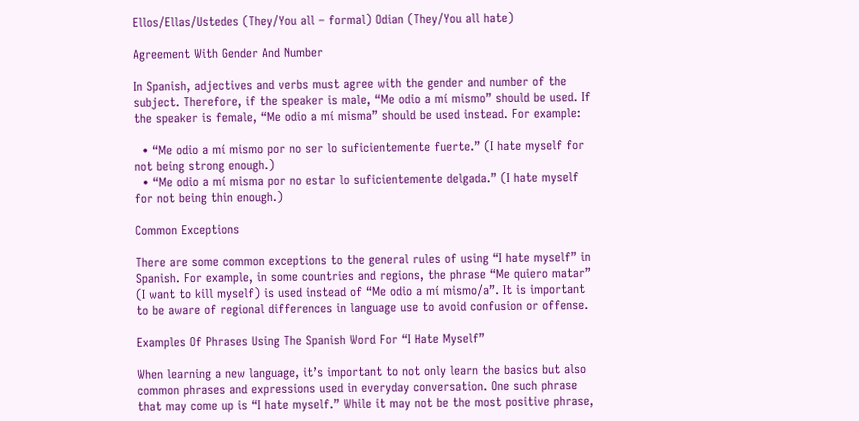Ellos/Ellas/Ustedes (They/You all – formal) Odian (They/You all hate)

Agreement With Gender And Number

In Spanish, adjectives and verbs must agree with the gender and number of the subject. Therefore, if the speaker is male, “Me odio a mí mismo” should be used. If the speaker is female, “Me odio a mí misma” should be used instead. For example:

  • “Me odio a mí mismo por no ser lo suficientemente fuerte.” (I hate myself for not being strong enough.)
  • “Me odio a mí misma por no estar lo suficientemente delgada.” (I hate myself for not being thin enough.)

Common Exceptions

There are some common exceptions to the general rules of using “I hate myself” in Spanish. For example, in some countries and regions, the phrase “Me quiero matar” (I want to kill myself) is used instead of “Me odio a mí mismo/a”. It is important to be aware of regional differences in language use to avoid confusion or offense.

Examples Of Phrases Using The Spanish Word For “I Hate Myself”

When learning a new language, it’s important to not only learn the basics but also common phrases and expressions used in everyday conversation. One such phrase that may come up is “I hate myself.” While it may not be the most positive phrase,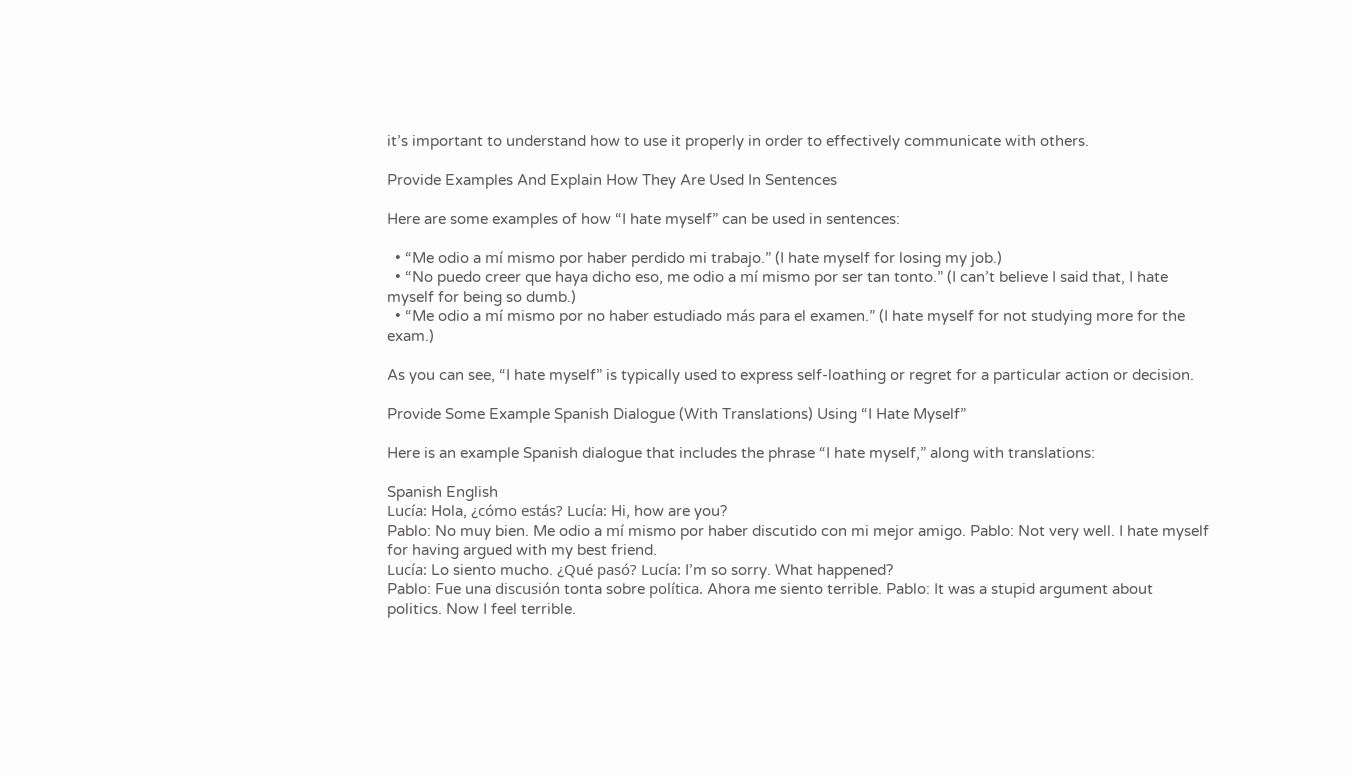it’s important to understand how to use it properly in order to effectively communicate with others.

Provide Examples And Explain How They Are Used In Sentences

Here are some examples of how “I hate myself” can be used in sentences:

  • “Me odio a mí mismo por haber perdido mi trabajo.” (I hate myself for losing my job.)
  • “No puedo creer que haya dicho eso, me odio a mí mismo por ser tan tonto.” (I can’t believe I said that, I hate myself for being so dumb.)
  • “Me odio a mí mismo por no haber estudiado más para el examen.” (I hate myself for not studying more for the exam.)

As you can see, “I hate myself” is typically used to express self-loathing or regret for a particular action or decision.

Provide Some Example Spanish Dialogue (With Translations) Using “I Hate Myself”

Here is an example Spanish dialogue that includes the phrase “I hate myself,” along with translations:

Spanish English
Lucía: Hola, ¿cómo estás? Lucía: Hi, how are you?
Pablo: No muy bien. Me odio a mí mismo por haber discutido con mi mejor amigo. Pablo: Not very well. I hate myself for having argued with my best friend.
Lucía: Lo siento mucho. ¿Qué pasó? Lucía: I’m so sorry. What happened?
Pablo: Fue una discusión tonta sobre política. Ahora me siento terrible. Pablo: It was a stupid argument about politics. Now I feel terrible.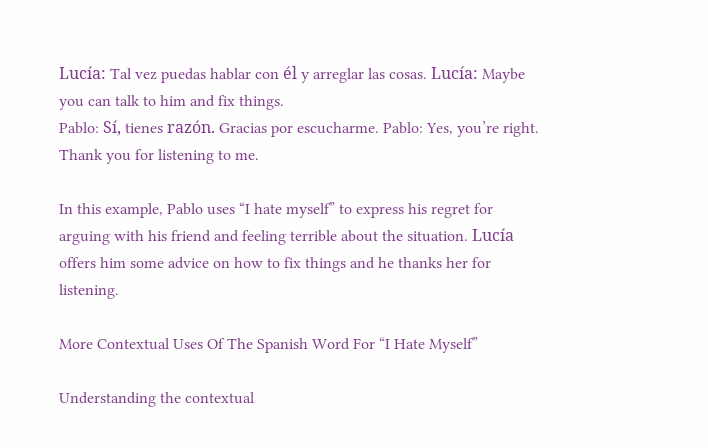Lucía: Tal vez puedas hablar con él y arreglar las cosas. Lucía: Maybe you can talk to him and fix things.
Pablo: Sí, tienes razón. Gracias por escucharme. Pablo: Yes, you’re right. Thank you for listening to me.

In this example, Pablo uses “I hate myself” to express his regret for arguing with his friend and feeling terrible about the situation. Lucía offers him some advice on how to fix things and he thanks her for listening.

More Contextual Uses Of The Spanish Word For “I Hate Myself”

Understanding the contextual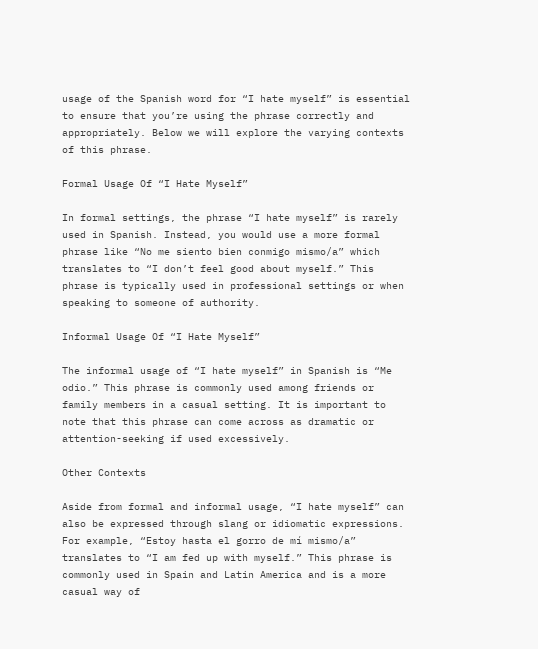usage of the Spanish word for “I hate myself” is essential to ensure that you’re using the phrase correctly and appropriately. Below we will explore the varying contexts of this phrase.

Formal Usage Of “I Hate Myself”

In formal settings, the phrase “I hate myself” is rarely used in Spanish. Instead, you would use a more formal phrase like “No me siento bien conmigo mismo/a” which translates to “I don’t feel good about myself.” This phrase is typically used in professional settings or when speaking to someone of authority.

Informal Usage Of “I Hate Myself”

The informal usage of “I hate myself” in Spanish is “Me odio.” This phrase is commonly used among friends or family members in a casual setting. It is important to note that this phrase can come across as dramatic or attention-seeking if used excessively.

Other Contexts

Aside from formal and informal usage, “I hate myself” can also be expressed through slang or idiomatic expressions. For example, “Estoy hasta el gorro de mí mismo/a” translates to “I am fed up with myself.” This phrase is commonly used in Spain and Latin America and is a more casual way of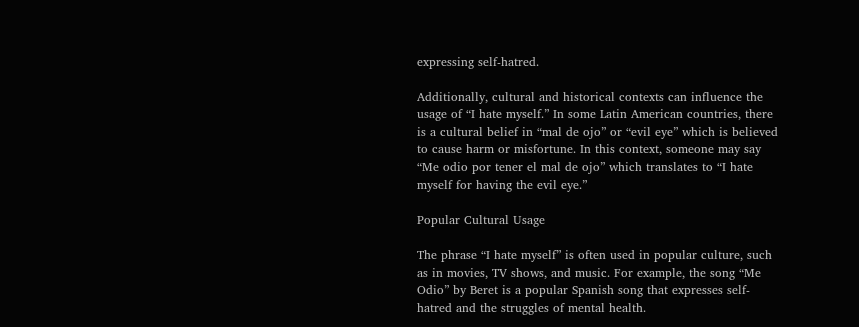expressing self-hatred.

Additionally, cultural and historical contexts can influence the usage of “I hate myself.” In some Latin American countries, there is a cultural belief in “mal de ojo” or “evil eye” which is believed to cause harm or misfortune. In this context, someone may say “Me odio por tener el mal de ojo” which translates to “I hate myself for having the evil eye.”

Popular Cultural Usage

The phrase “I hate myself” is often used in popular culture, such as in movies, TV shows, and music. For example, the song “Me Odio” by Beret is a popular Spanish song that expresses self-hatred and the struggles of mental health.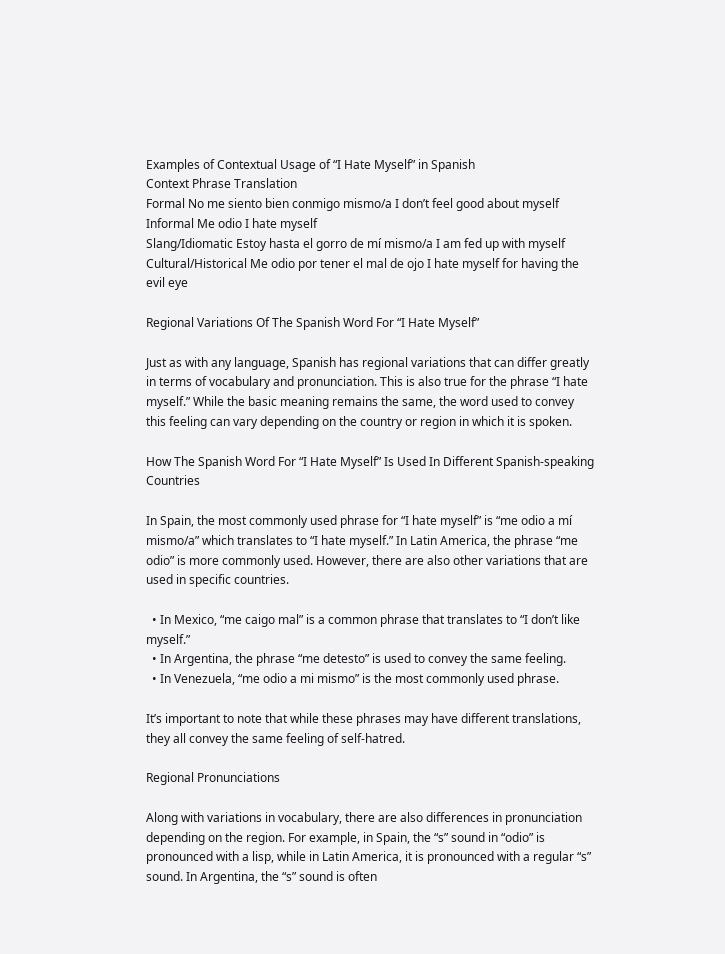Examples of Contextual Usage of “I Hate Myself” in Spanish
Context Phrase Translation
Formal No me siento bien conmigo mismo/a I don’t feel good about myself
Informal Me odio I hate myself
Slang/Idiomatic Estoy hasta el gorro de mí mismo/a I am fed up with myself
Cultural/Historical Me odio por tener el mal de ojo I hate myself for having the evil eye

Regional Variations Of The Spanish Word For “I Hate Myself”

Just as with any language, Spanish has regional variations that can differ greatly in terms of vocabulary and pronunciation. This is also true for the phrase “I hate myself.” While the basic meaning remains the same, the word used to convey this feeling can vary depending on the country or region in which it is spoken.

How The Spanish Word For “I Hate Myself” Is Used In Different Spanish-speaking Countries

In Spain, the most commonly used phrase for “I hate myself” is “me odio a mí mismo/a” which translates to “I hate myself.” In Latin America, the phrase “me odio” is more commonly used. However, there are also other variations that are used in specific countries.

  • In Mexico, “me caigo mal” is a common phrase that translates to “I don’t like myself.”
  • In Argentina, the phrase “me detesto” is used to convey the same feeling.
  • In Venezuela, “me odio a mi mismo” is the most commonly used phrase.

It’s important to note that while these phrases may have different translations, they all convey the same feeling of self-hatred.

Regional Pronunciations

Along with variations in vocabulary, there are also differences in pronunciation depending on the region. For example, in Spain, the “s” sound in “odio” is pronounced with a lisp, while in Latin America, it is pronounced with a regular “s” sound. In Argentina, the “s” sound is often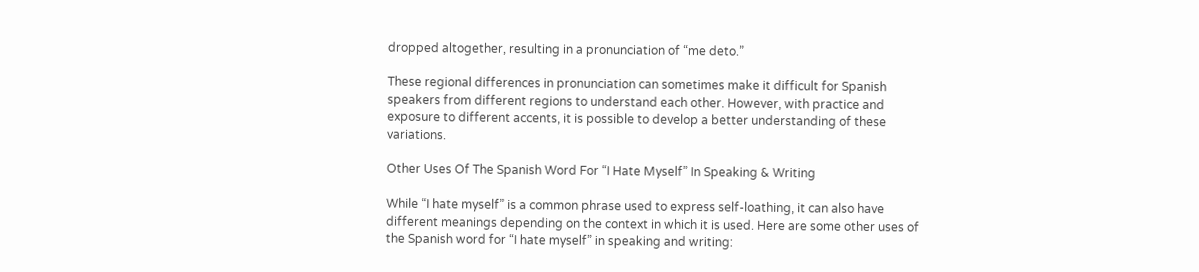dropped altogether, resulting in a pronunciation of “me deto.”

These regional differences in pronunciation can sometimes make it difficult for Spanish speakers from different regions to understand each other. However, with practice and exposure to different accents, it is possible to develop a better understanding of these variations.

Other Uses Of The Spanish Word For “I Hate Myself” In Speaking & Writing

While “I hate myself” is a common phrase used to express self-loathing, it can also have different meanings depending on the context in which it is used. Here are some other uses of the Spanish word for “I hate myself” in speaking and writing: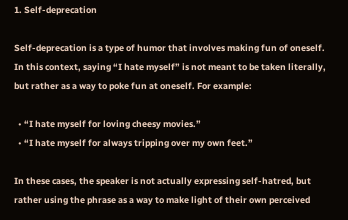1. Self-deprecation

Self-deprecation is a type of humor that involves making fun of oneself. In this context, saying “I hate myself” is not meant to be taken literally, but rather as a way to poke fun at oneself. For example:

  • “I hate myself for loving cheesy movies.”
  • “I hate myself for always tripping over my own feet.”

In these cases, the speaker is not actually expressing self-hatred, but rather using the phrase as a way to make light of their own perceived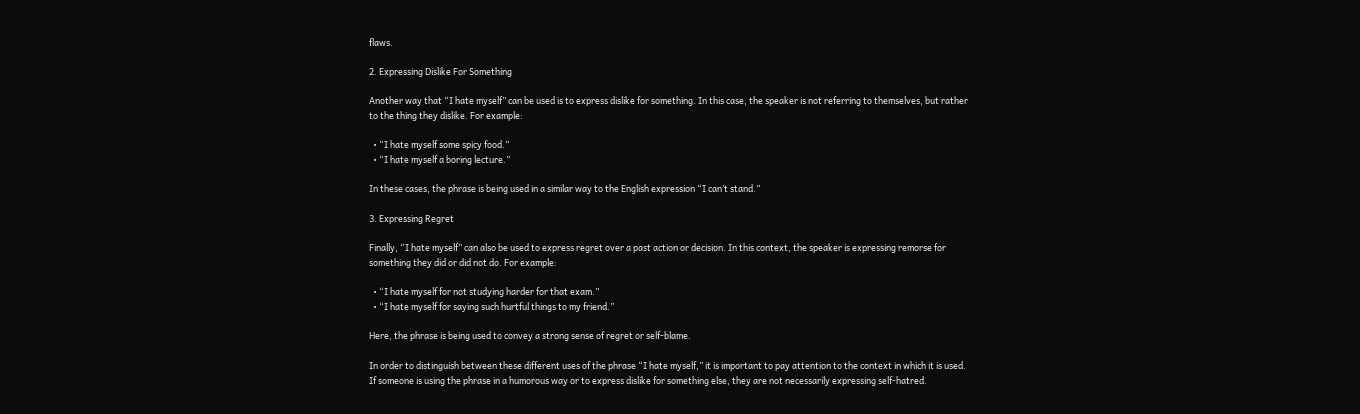flaws.

2. Expressing Dislike For Something

Another way that “I hate myself” can be used is to express dislike for something. In this case, the speaker is not referring to themselves, but rather to the thing they dislike. For example:

  • “I hate myself some spicy food.”
  • “I hate myself a boring lecture.”

In these cases, the phrase is being used in a similar way to the English expression “I can’t stand.”

3. Expressing Regret

Finally, “I hate myself” can also be used to express regret over a past action or decision. In this context, the speaker is expressing remorse for something they did or did not do. For example:

  • “I hate myself for not studying harder for that exam.”
  • “I hate myself for saying such hurtful things to my friend.”

Here, the phrase is being used to convey a strong sense of regret or self-blame.

In order to distinguish between these different uses of the phrase “I hate myself,” it is important to pay attention to the context in which it is used. If someone is using the phrase in a humorous way or to express dislike for something else, they are not necessarily expressing self-hatred.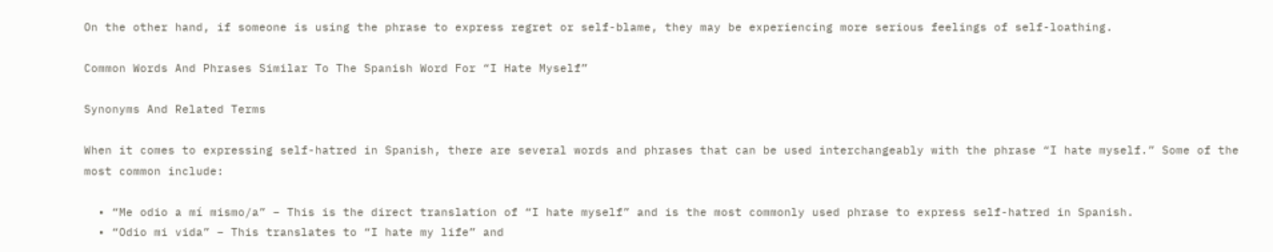On the other hand, if someone is using the phrase to express regret or self-blame, they may be experiencing more serious feelings of self-loathing.

Common Words And Phrases Similar To The Spanish Word For “I Hate Myself”

Synonyms And Related Terms

When it comes to expressing self-hatred in Spanish, there are several words and phrases that can be used interchangeably with the phrase “I hate myself.” Some of the most common include:

  • “Me odio a mí mismo/a” – This is the direct translation of “I hate myself” and is the most commonly used phrase to express self-hatred in Spanish.
  • “Odio mi vida” – This translates to “I hate my life” and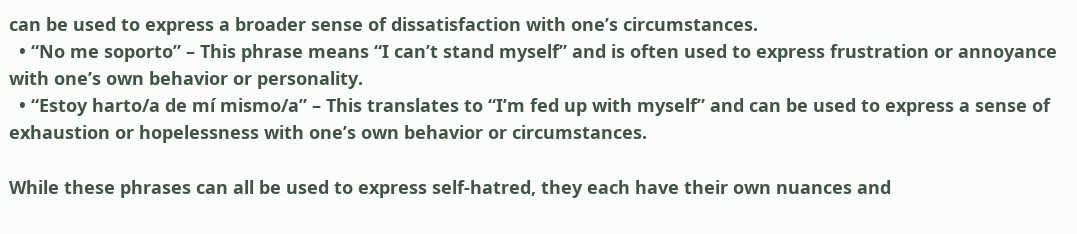can be used to express a broader sense of dissatisfaction with one’s circumstances.
  • “No me soporto” – This phrase means “I can’t stand myself” and is often used to express frustration or annoyance with one’s own behavior or personality.
  • “Estoy harto/a de mí mismo/a” – This translates to “I’m fed up with myself” and can be used to express a sense of exhaustion or hopelessness with one’s own behavior or circumstances.

While these phrases can all be used to express self-hatred, they each have their own nuances and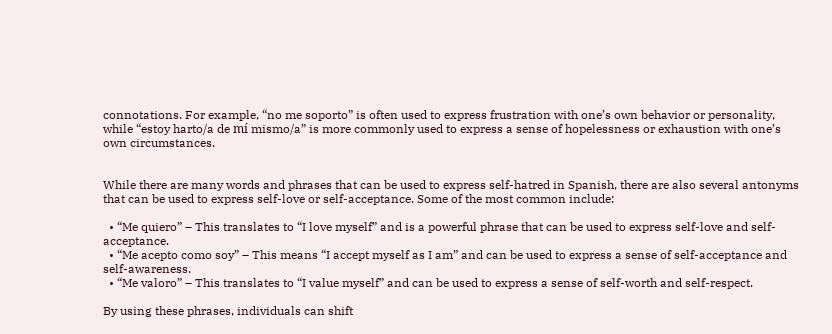connotations. For example, “no me soporto” is often used to express frustration with one’s own behavior or personality, while “estoy harto/a de mí mismo/a” is more commonly used to express a sense of hopelessness or exhaustion with one’s own circumstances.


While there are many words and phrases that can be used to express self-hatred in Spanish, there are also several antonyms that can be used to express self-love or self-acceptance. Some of the most common include:

  • “Me quiero” – This translates to “I love myself” and is a powerful phrase that can be used to express self-love and self-acceptance.
  • “Me acepto como soy” – This means “I accept myself as I am” and can be used to express a sense of self-acceptance and self-awareness.
  • “Me valoro” – This translates to “I value myself” and can be used to express a sense of self-worth and self-respect.

By using these phrases, individuals can shift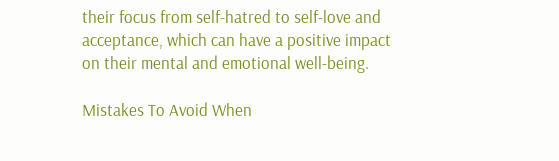their focus from self-hatred to self-love and acceptance, which can have a positive impact on their mental and emotional well-being.

Mistakes To Avoid When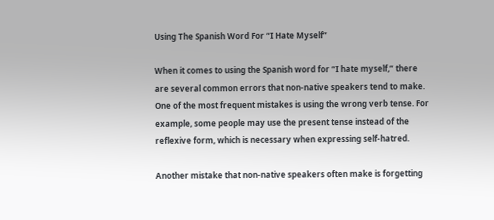Using The Spanish Word For “I Hate Myself”

When it comes to using the Spanish word for “I hate myself,” there are several common errors that non-native speakers tend to make. One of the most frequent mistakes is using the wrong verb tense. For example, some people may use the present tense instead of the reflexive form, which is necessary when expressing self-hatred.

Another mistake that non-native speakers often make is forgetting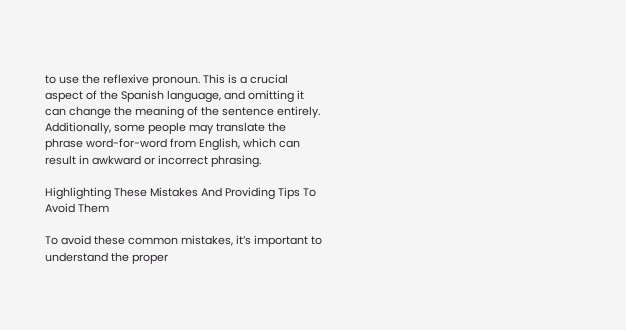to use the reflexive pronoun. This is a crucial aspect of the Spanish language, and omitting it can change the meaning of the sentence entirely. Additionally, some people may translate the phrase word-for-word from English, which can result in awkward or incorrect phrasing.

Highlighting These Mistakes And Providing Tips To Avoid Them

To avoid these common mistakes, it’s important to understand the proper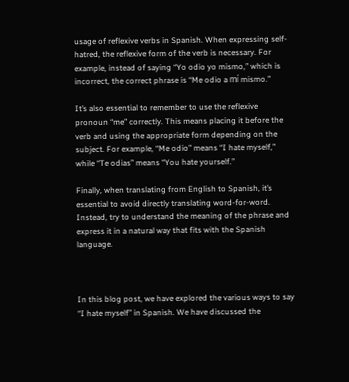usage of reflexive verbs in Spanish. When expressing self-hatred, the reflexive form of the verb is necessary. For example, instead of saying “Yo odio yo mismo,” which is incorrect, the correct phrase is “Me odio a mí mismo.”

It’s also essential to remember to use the reflexive pronoun “me” correctly. This means placing it before the verb and using the appropriate form depending on the subject. For example, “Me odio” means “I hate myself,” while “Te odias” means “You hate yourself.”

Finally, when translating from English to Spanish, it’s essential to avoid directly translating word-for-word. Instead, try to understand the meaning of the phrase and express it in a natural way that fits with the Spanish language.



In this blog post, we have explored the various ways to say “I hate myself” in Spanish. We have discussed the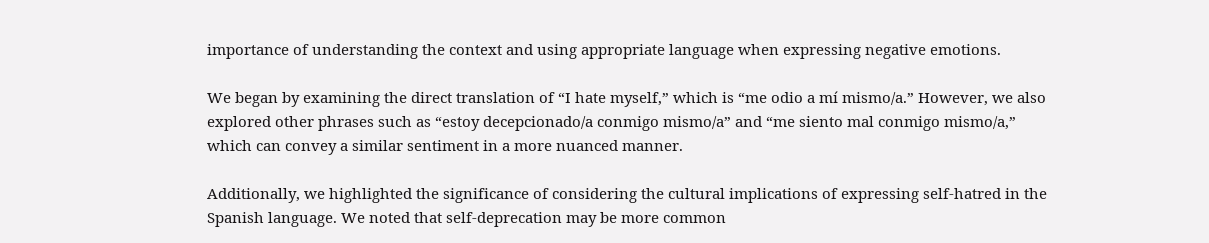importance of understanding the context and using appropriate language when expressing negative emotions.

We began by examining the direct translation of “I hate myself,” which is “me odio a mí mismo/a.” However, we also explored other phrases such as “estoy decepcionado/a conmigo mismo/a” and “me siento mal conmigo mismo/a,” which can convey a similar sentiment in a more nuanced manner.

Additionally, we highlighted the significance of considering the cultural implications of expressing self-hatred in the Spanish language. We noted that self-deprecation may be more common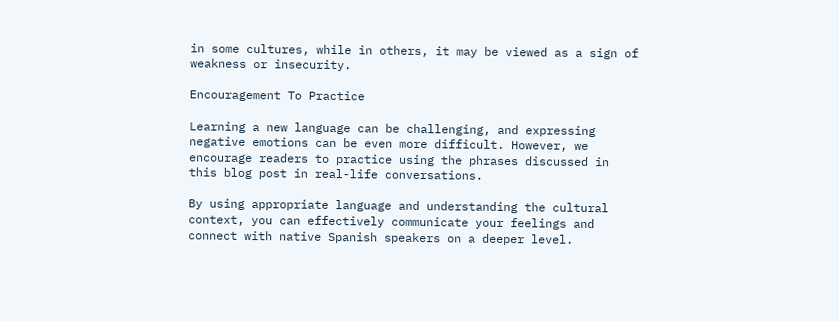in some cultures, while in others, it may be viewed as a sign of weakness or insecurity.

Encouragement To Practice

Learning a new language can be challenging, and expressing negative emotions can be even more difficult. However, we encourage readers to practice using the phrases discussed in this blog post in real-life conversations.

By using appropriate language and understanding the cultural context, you can effectively communicate your feelings and connect with native Spanish speakers on a deeper level.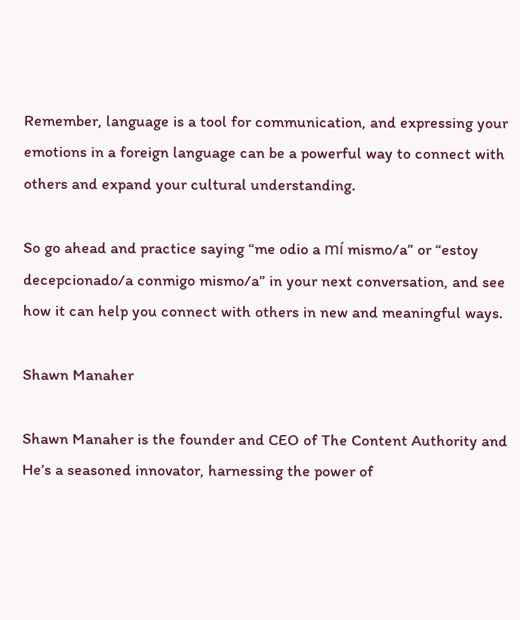Remember, language is a tool for communication, and expressing your emotions in a foreign language can be a powerful way to connect with others and expand your cultural understanding.

So go ahead and practice saying “me odio a mí mismo/a” or “estoy decepcionado/a conmigo mismo/a” in your next conversation, and see how it can help you connect with others in new and meaningful ways.

Shawn Manaher

Shawn Manaher is the founder and CEO of The Content Authority and He’s a seasoned innovator, harnessing the power of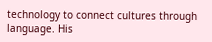technology to connect cultures through language. His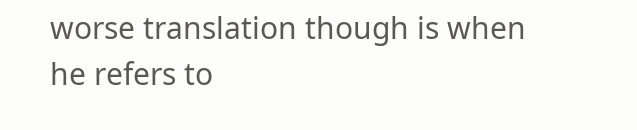worse translation though is when he refers to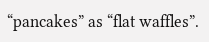“pancakes” as “flat waffles”.